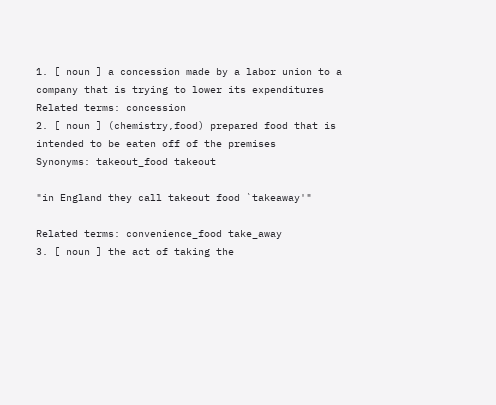1. [ noun ] a concession made by a labor union to a company that is trying to lower its expenditures
Related terms: concession
2. [ noun ] (chemistry,food) prepared food that is intended to be eaten off of the premises
Synonyms: takeout_food takeout

"in England they call takeout food `takeaway'"

Related terms: convenience_food take_away
3. [ noun ] the act of taking the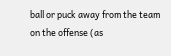ball or puck away from the team on the offense (as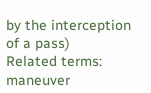by the interception of a pass)
Related terms: maneuver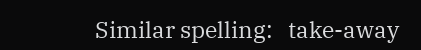Similar spelling:   take-away